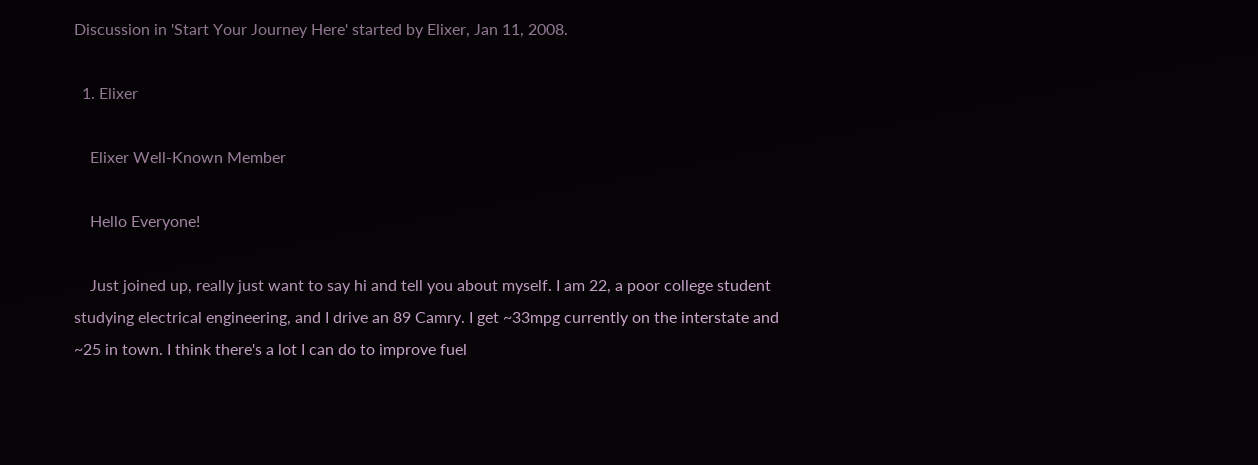Discussion in 'Start Your Journey Here' started by Elixer, Jan 11, 2008.

  1. Elixer

    Elixer Well-Known Member

    Hello Everyone!

    Just joined up, really just want to say hi and tell you about myself. I am 22, a poor college student studying electrical engineering, and I drive an 89 Camry. I get ~33mpg currently on the interstate and ~25 in town. I think there's a lot I can do to improve fuel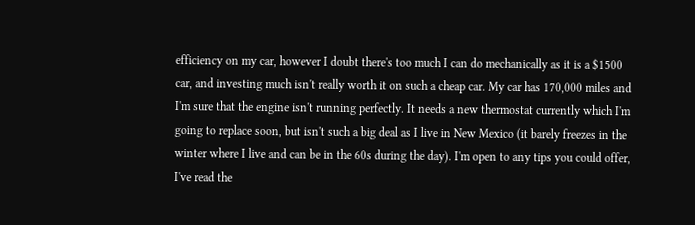efficiency on my car, however I doubt there's too much I can do mechanically as it is a $1500 car, and investing much isn't really worth it on such a cheap car. My car has 170,000 miles and I'm sure that the engine isn't running perfectly. It needs a new thermostat currently which I'm going to replace soon, but isn't such a big deal as I live in New Mexico (it barely freezes in the winter where I live and can be in the 60s during the day). I'm open to any tips you could offer, I've read the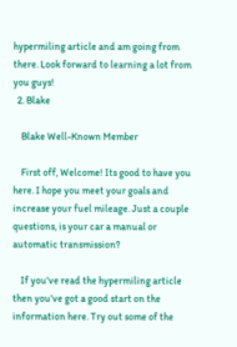hypermiling article and am going from there. Look forward to learning a lot from you guys!
  2. Blake

    Blake Well-Known Member

    First off, Welcome! Its good to have you here. I hope you meet your goals and increase your fuel mileage. Just a couple questions, is your car a manual or automatic transmission?

    If you've read the hypermiling article then you've got a good start on the information here. Try out some of the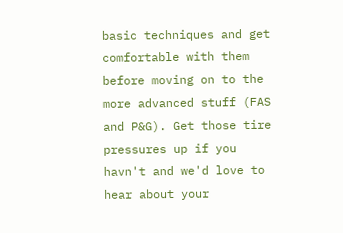basic techniques and get comfortable with them before moving on to the more advanced stuff (FAS and P&G). Get those tire pressures up if you havn't and we'd love to hear about your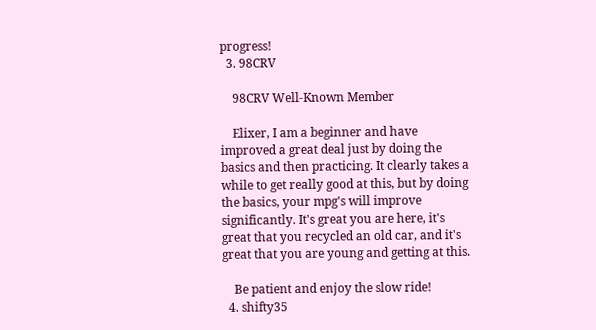progress!
  3. 98CRV

    98CRV Well-Known Member

    Elixer, I am a beginner and have improved a great deal just by doing the basics and then practicing. It clearly takes a while to get really good at this, but by doing the basics, your mpg's will improve significantly. It's great you are here, it's great that you recycled an old car, and it's great that you are young and getting at this.

    Be patient and enjoy the slow ride!
  4. shifty35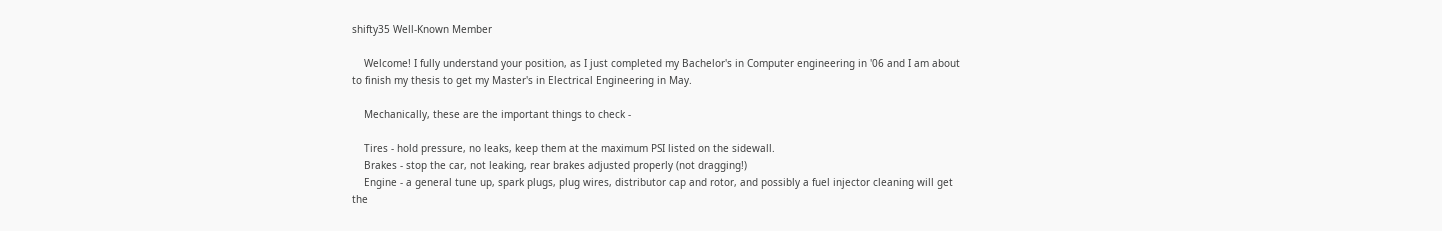shifty35 Well-Known Member

    Welcome! I fully understand your position, as I just completed my Bachelor's in Computer engineering in '06 and I am about to finish my thesis to get my Master's in Electrical Engineering in May.

    Mechanically, these are the important things to check -

    Tires - hold pressure, no leaks, keep them at the maximum PSI listed on the sidewall.
    Brakes - stop the car, not leaking, rear brakes adjusted properly (not dragging!)
    Engine - a general tune up, spark plugs, plug wires, distributor cap and rotor, and possibly a fuel injector cleaning will get the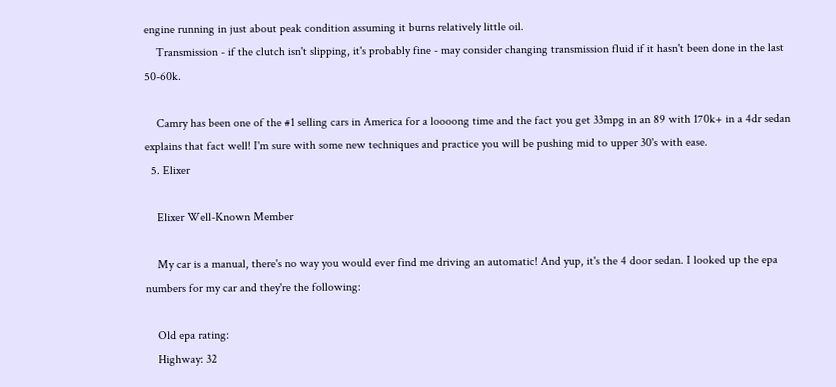engine running in just about peak condition assuming it burns relatively little oil.
    Transmission - if the clutch isn't slipping, it's probably fine - may consider changing transmission fluid if it hasn't been done in the last 50-60k.

    Camry has been one of the #1 selling cars in America for a loooong time and the fact you get 33mpg in an 89 with 170k+ in a 4dr sedan explains that fact well! I'm sure with some new techniques and practice you will be pushing mid to upper 30's with ease.
  5. Elixer

    Elixer Well-Known Member

    My car is a manual, there's no way you would ever find me driving an automatic! And yup, it's the 4 door sedan. I looked up the epa numbers for my car and they're the following:

    Old epa rating:
    Highway: 32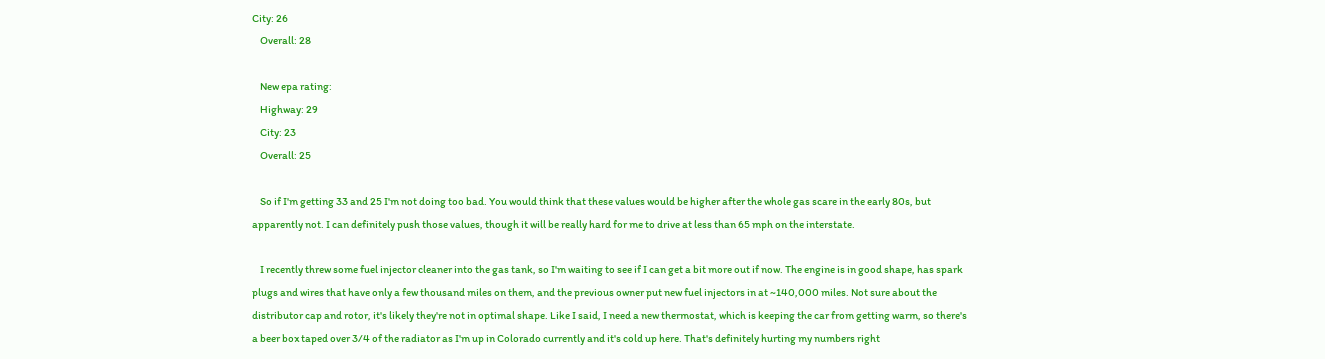City: 26
    Overall: 28

    New epa rating:
    Highway: 29
    City: 23
    Overall: 25

    So if I'm getting 33 and 25 I'm not doing too bad. You would think that these values would be higher after the whole gas scare in the early 80s, but apparently not. I can definitely push those values, though it will be really hard for me to drive at less than 65 mph on the interstate.

    I recently threw some fuel injector cleaner into the gas tank, so I'm waiting to see if I can get a bit more out if now. The engine is in good shape, has spark plugs and wires that have only a few thousand miles on them, and the previous owner put new fuel injectors in at ~140,000 miles. Not sure about the distributor cap and rotor, it's likely they're not in optimal shape. Like I said, I need a new thermostat, which is keeping the car from getting warm, so there's a beer box taped over 3/4 of the radiator as I'm up in Colorado currently and it's cold up here. That's definitely hurting my numbers right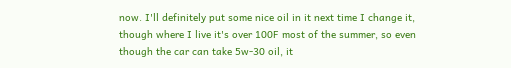now. I'll definitely put some nice oil in it next time I change it, though where I live it's over 100F most of the summer, so even though the car can take 5w-30 oil, it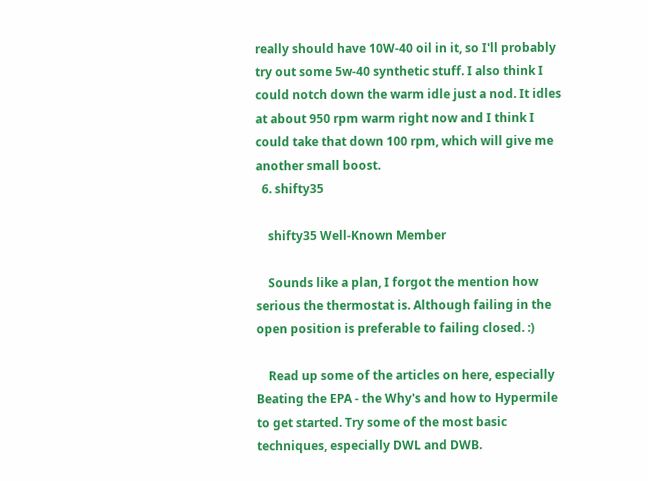really should have 10W-40 oil in it, so I'll probably try out some 5w-40 synthetic stuff. I also think I could notch down the warm idle just a nod. It idles at about 950 rpm warm right now and I think I could take that down 100 rpm, which will give me another small boost.
  6. shifty35

    shifty35 Well-Known Member

    Sounds like a plan, I forgot the mention how serious the thermostat is. Although failing in the open position is preferable to failing closed. :)

    Read up some of the articles on here, especially Beating the EPA - the Why's and how to Hypermile to get started. Try some of the most basic techniques, especially DWL and DWB.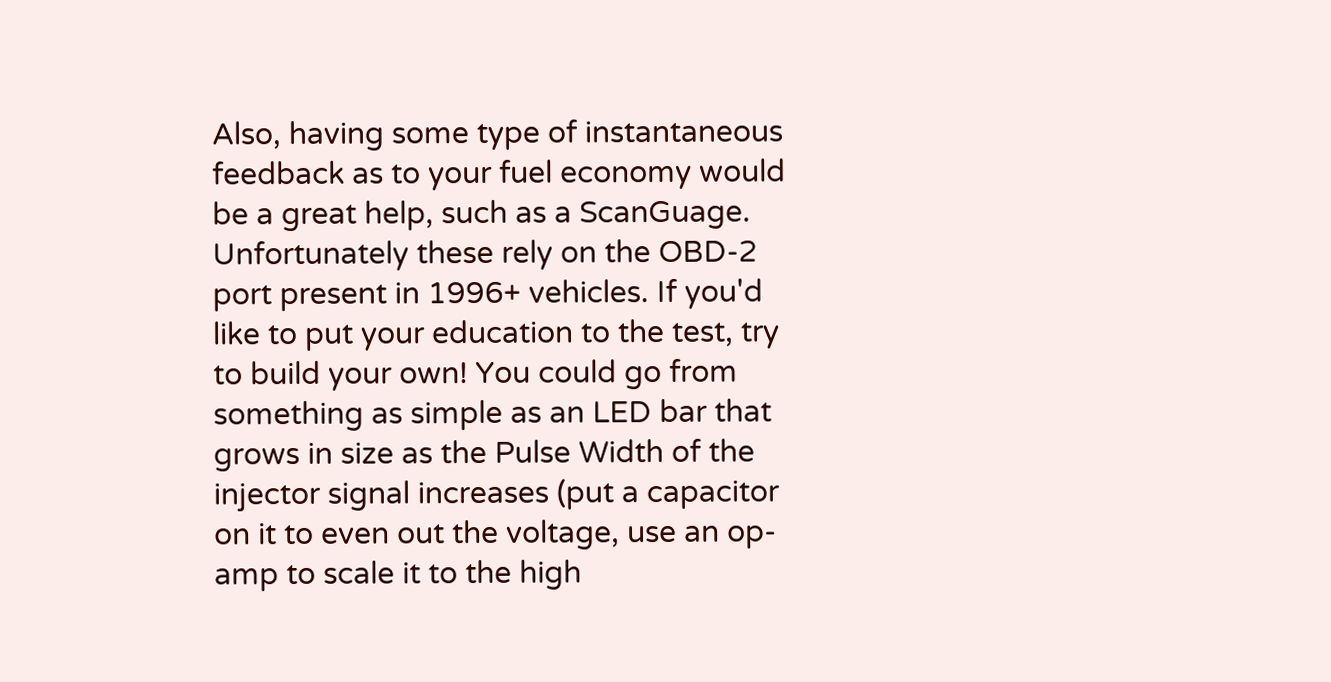Also, having some type of instantaneous feedback as to your fuel economy would be a great help, such as a ScanGuage. Unfortunately these rely on the OBD-2 port present in 1996+ vehicles. If you'd like to put your education to the test, try to build your own! You could go from something as simple as an LED bar that grows in size as the Pulse Width of the injector signal increases (put a capacitor on it to even out the voltage, use an op-amp to scale it to the high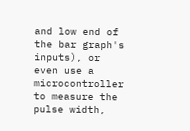and low end of the bar graph's inputs), or even use a microcontroller to measure the pulse width,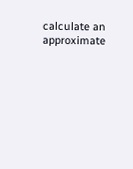calculate an approximate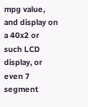mpg value, and display on a 40x2 or such LCD display, or even 7 segment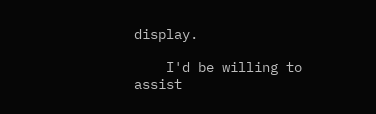display.

    I'd be willing to assist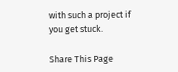with such a project if you get stuck.

Share This Page